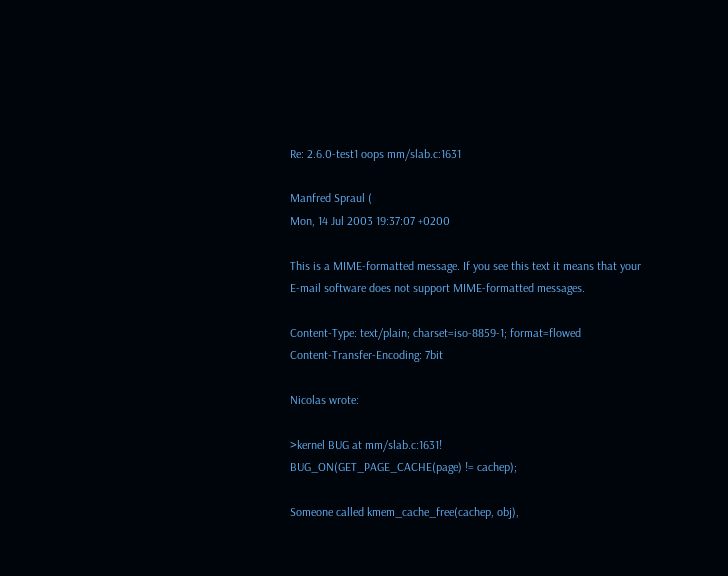Re: 2.6.0-test1 oops mm/slab.c:1631

Manfred Spraul (
Mon, 14 Jul 2003 19:37:07 +0200

This is a MIME-formatted message. If you see this text it means that your
E-mail software does not support MIME-formatted messages.

Content-Type: text/plain; charset=iso-8859-1; format=flowed
Content-Transfer-Encoding: 7bit

Nicolas wrote:

>kernel BUG at mm/slab.c:1631!
BUG_ON(GET_PAGE_CACHE(page) != cachep);

Someone called kmem_cache_free(cachep, obj),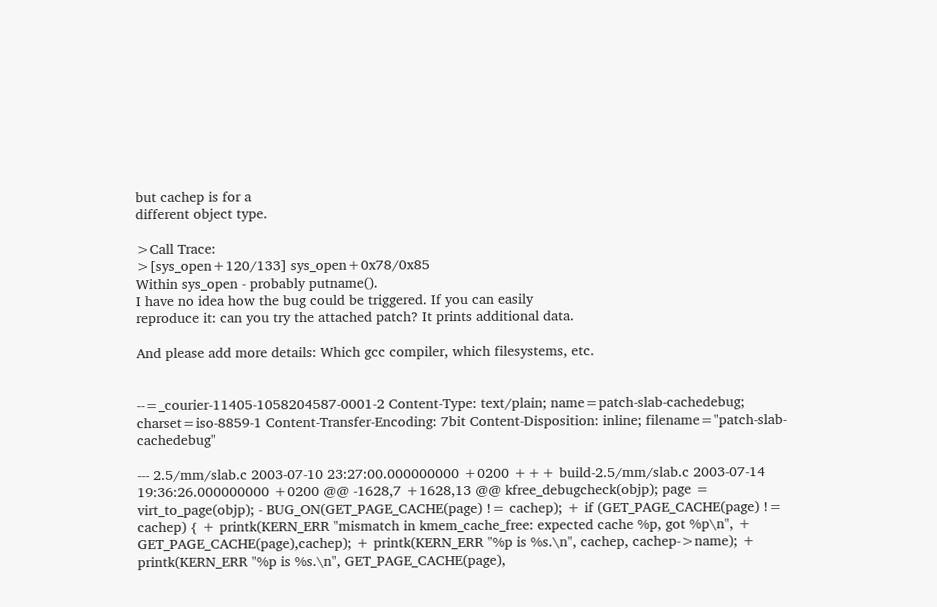but cachep is for a
different object type.

>Call Trace:
>[sys_open+120/133] sys_open+0x78/0x85
Within sys_open - probably putname().
I have no idea how the bug could be triggered. If you can easily
reproduce it: can you try the attached patch? It prints additional data.

And please add more details: Which gcc compiler, which filesystems, etc.


--=_courier-11405-1058204587-0001-2 Content-Type: text/plain; name=patch-slab-cachedebug; charset=iso-8859-1 Content-Transfer-Encoding: 7bit Content-Disposition: inline; filename="patch-slab-cachedebug"

--- 2.5/mm/slab.c 2003-07-10 23:27:00.000000000 +0200 +++ build-2.5/mm/slab.c 2003-07-14 19:36:26.000000000 +0200 @@ -1628,7 +1628,13 @@ kfree_debugcheck(objp); page = virt_to_page(objp); - BUG_ON(GET_PAGE_CACHE(page) != cachep); + if (GET_PAGE_CACHE(page) != cachep) { + printk(KERN_ERR "mismatch in kmem_cache_free: expected cache %p, got %p\n", + GET_PAGE_CACHE(page),cachep); + printk(KERN_ERR "%p is %s.\n", cachep, cachep->name); + printk(KERN_ERR "%p is %s.\n", GET_PAGE_CACHE(page),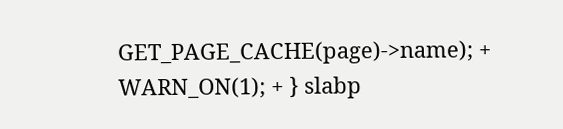GET_PAGE_CACHE(page)->name); + WARN_ON(1); + } slabp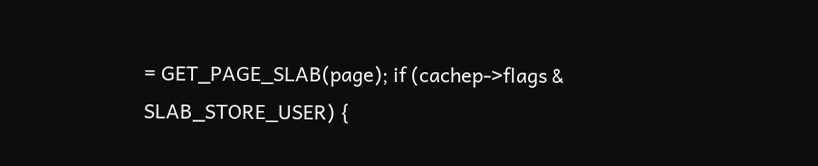= GET_PAGE_SLAB(page); if (cachep->flags & SLAB_STORE_USER) {